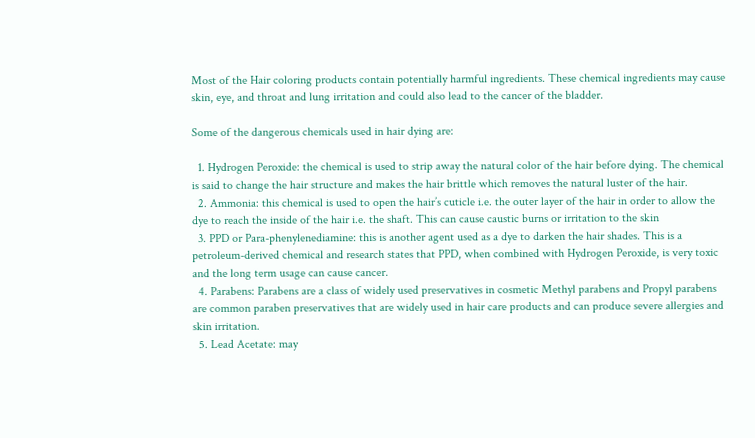Most of the Hair coloring products contain potentially harmful ingredients. These chemical ingredients may cause skin, eye, and throat and lung irritation and could also lead to the cancer of the bladder.

Some of the dangerous chemicals used in hair dying are:

  1. Hydrogen Peroxide: the chemical is used to strip away the natural color of the hair before dying. The chemical is said to change the hair structure and makes the hair brittle which removes the natural luster of the hair.
  2. Ammonia: this chemical is used to open the hair’s cuticle i.e. the outer layer of the hair in order to allow the dye to reach the inside of the hair i.e. the shaft. This can cause caustic burns or irritation to the skin
  3. PPD or Para-phenylenediamine: this is another agent used as a dye to darken the hair shades. This is a petroleum-derived chemical and research states that PPD, when combined with Hydrogen Peroxide, is very toxic and the long term usage can cause cancer.
  4. Parabens: Parabens are a class of widely used preservatives in cosmetic Methyl parabens and Propyl parabens are common paraben preservatives that are widely used in hair care products and can produce severe allergies and skin irritation.
  5. Lead Acetate: may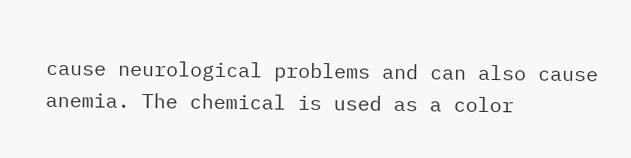cause neurological problems and can also cause anemia. The chemical is used as a color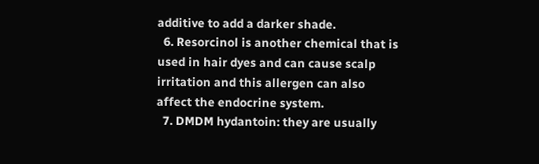additive to add a darker shade.
  6. Resorcinol is another chemical that is used in hair dyes and can cause scalp irritation and this allergen can also affect the endocrine system.
  7. DMDM hydantoin: they are usually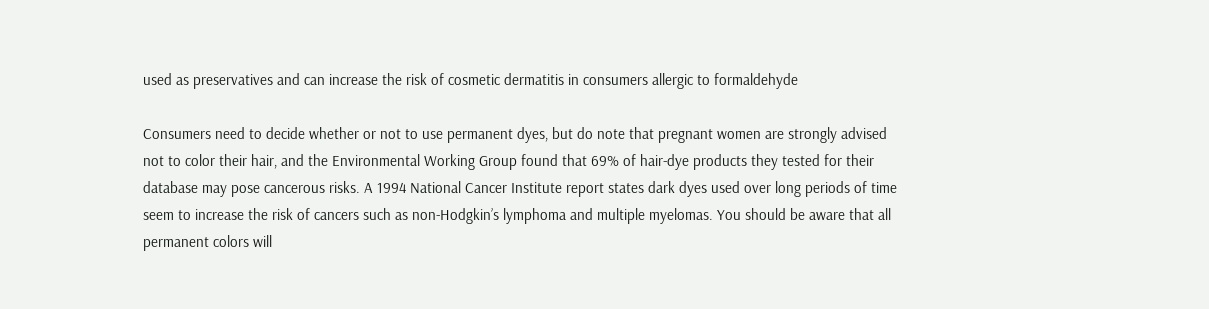used as preservatives and can increase the risk of cosmetic dermatitis in consumers allergic to formaldehyde

Consumers need to decide whether or not to use permanent dyes, but do note that pregnant women are strongly advised not to color their hair, and the Environmental Working Group found that 69% of hair-dye products they tested for their database may pose cancerous risks. A 1994 National Cancer Institute report states dark dyes used over long periods of time seem to increase the risk of cancers such as non-Hodgkin’s lymphoma and multiple myelomas. You should be aware that all permanent colors will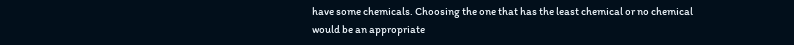have some chemicals. Choosing the one that has the least chemical or no chemical would be an appropriate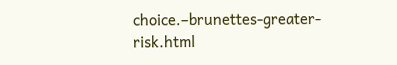choice.–brunettes-greater-risk.html